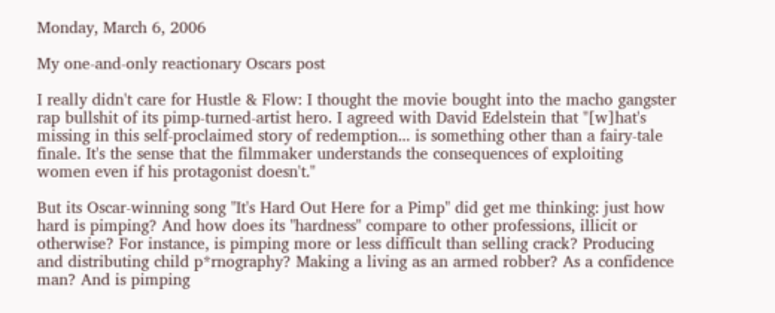Monday, March 6, 2006

My one-and-only reactionary Oscars post

I really didn't care for Hustle & Flow: I thought the movie bought into the macho gangster rap bullshit of its pimp-turned-artist hero. I agreed with David Edelstein that "[w]hat's missing in this self-proclaimed story of redemption... is something other than a fairy-tale finale. It's the sense that the filmmaker understands the consequences of exploiting women even if his protagonist doesn't."

But its Oscar-winning song "It's Hard Out Here for a Pimp" did get me thinking: just how hard is pimping? And how does its "hardness" compare to other professions, illicit or otherwise? For instance, is pimping more or less difficult than selling crack? Producing and distributing child p*rnography? Making a living as an armed robber? As a confidence man? And is pimping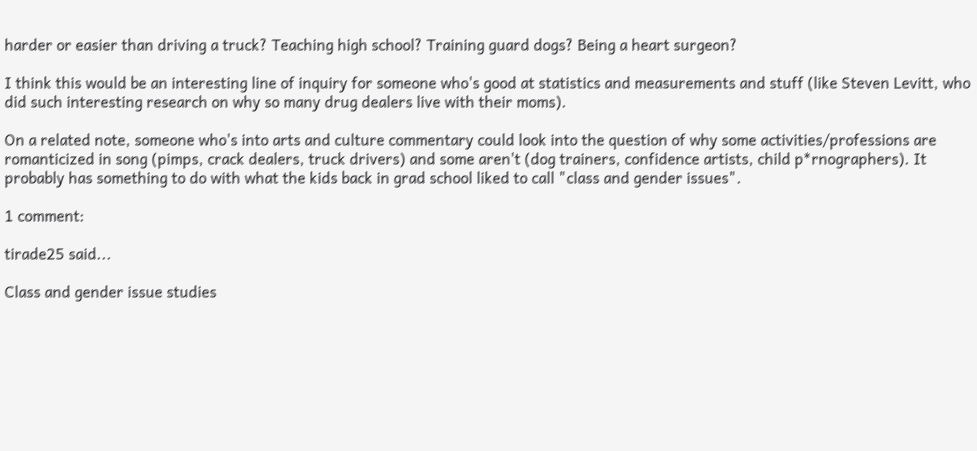harder or easier than driving a truck? Teaching high school? Training guard dogs? Being a heart surgeon?

I think this would be an interesting line of inquiry for someone who's good at statistics and measurements and stuff (like Steven Levitt, who did such interesting research on why so many drug dealers live with their moms).

On a related note, someone who's into arts and culture commentary could look into the question of why some activities/professions are romanticized in song (pimps, crack dealers, truck drivers) and some aren't (dog trainers, confidence artists, child p*rnographers). It probably has something to do with what the kids back in grad school liked to call "class and gender issues".

1 comment:

tirade25 said...

Class and gender issue studies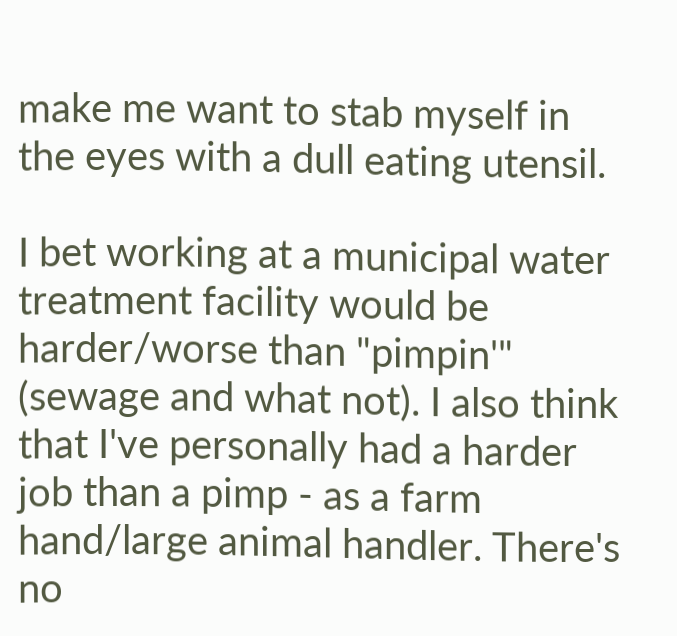make me want to stab myself in the eyes with a dull eating utensil.

I bet working at a municipal water treatment facility would be harder/worse than "pimpin'" (sewage and what not). I also think that I've personally had a harder job than a pimp - as a farm hand/large animal handler. There's no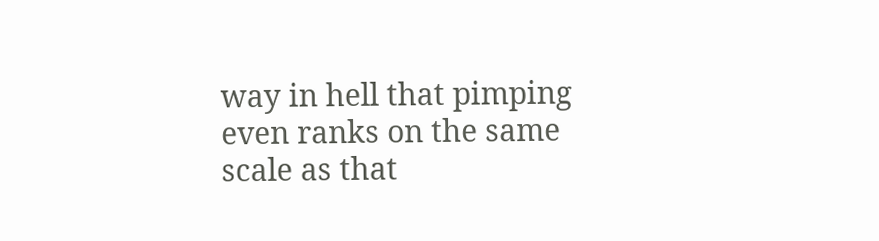way in hell that pimping even ranks on the same scale as that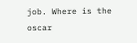job. Where is the oscar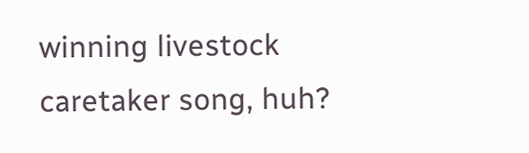winning livestock caretaker song, huh?